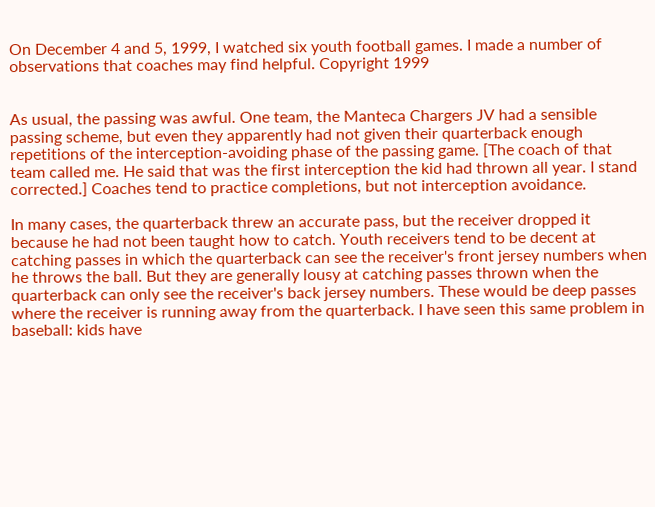On December 4 and 5, 1999, I watched six youth football games. I made a number of observations that coaches may find helpful. Copyright 1999


As usual, the passing was awful. One team, the Manteca Chargers JV had a sensible passing scheme, but even they apparently had not given their quarterback enough repetitions of the interception-avoiding phase of the passing game. [The coach of that team called me. He said that was the first interception the kid had thrown all year. I stand corrected.] Coaches tend to practice completions, but not interception avoidance.

In many cases, the quarterback threw an accurate pass, but the receiver dropped it because he had not been taught how to catch. Youth receivers tend to be decent at catching passes in which the quarterback can see the receiver's front jersey numbers when he throws the ball. But they are generally lousy at catching passes thrown when the quarterback can only see the receiver's back jersey numbers. These would be deep passes where the receiver is running away from the quarterback. I have seen this same problem in baseball: kids have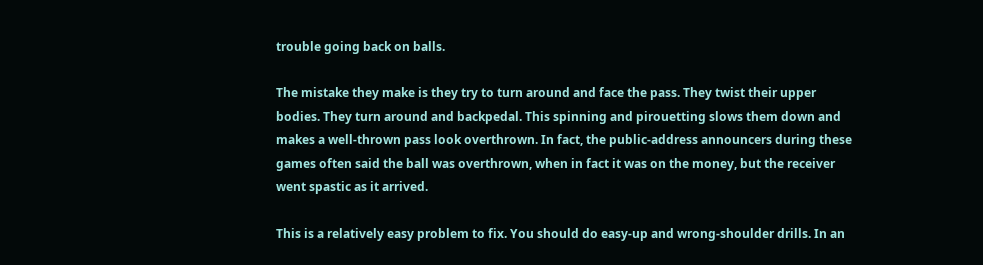trouble going back on balls.

The mistake they make is they try to turn around and face the pass. They twist their upper bodies. They turn around and backpedal. This spinning and pirouetting slows them down and makes a well-thrown pass look overthrown. In fact, the public-address announcers during these games often said the ball was overthrown, when in fact it was on the money, but the receiver went spastic as it arrived.

This is a relatively easy problem to fix. You should do easy-up and wrong-shoulder drills. In an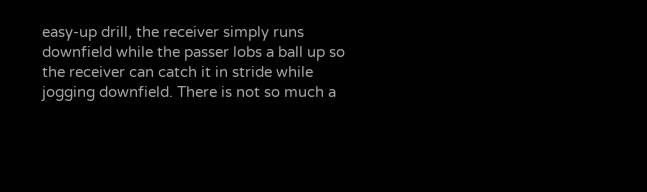easy-up drill, the receiver simply runs downfield while the passer lobs a ball up so the receiver can catch it in stride while jogging downfield. There is not so much a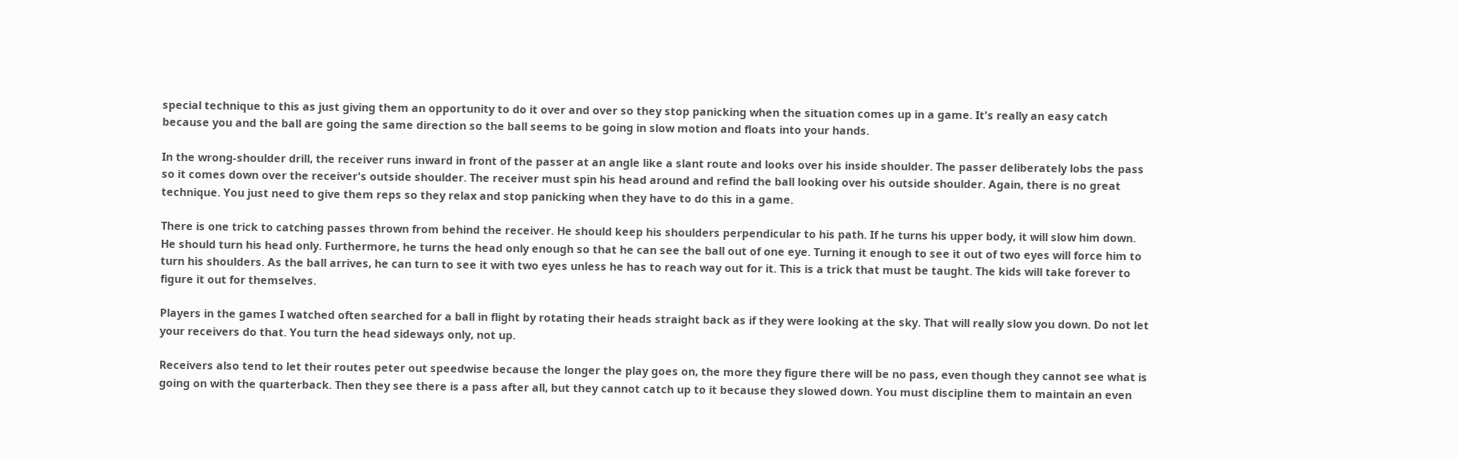special technique to this as just giving them an opportunity to do it over and over so they stop panicking when the situation comes up in a game. It's really an easy catch because you and the ball are going the same direction so the ball seems to be going in slow motion and floats into your hands.

In the wrong-shoulder drill, the receiver runs inward in front of the passer at an angle like a slant route and looks over his inside shoulder. The passer deliberately lobs the pass so it comes down over the receiver's outside shoulder. The receiver must spin his head around and refind the ball looking over his outside shoulder. Again, there is no great technique. You just need to give them reps so they relax and stop panicking when they have to do this in a game.

There is one trick to catching passes thrown from behind the receiver. He should keep his shoulders perpendicular to his path. If he turns his upper body, it will slow him down. He should turn his head only. Furthermore, he turns the head only enough so that he can see the ball out of one eye. Turning it enough to see it out of two eyes will force him to turn his shoulders. As the ball arrives, he can turn to see it with two eyes unless he has to reach way out for it. This is a trick that must be taught. The kids will take forever to figure it out for themselves.

Players in the games I watched often searched for a ball in flight by rotating their heads straight back as if they were looking at the sky. That will really slow you down. Do not let your receivers do that. You turn the head sideways only, not up.

Receivers also tend to let their routes peter out speedwise because the longer the play goes on, the more they figure there will be no pass, even though they cannot see what is going on with the quarterback. Then they see there is a pass after all, but they cannot catch up to it because they slowed down. You must discipline them to maintain an even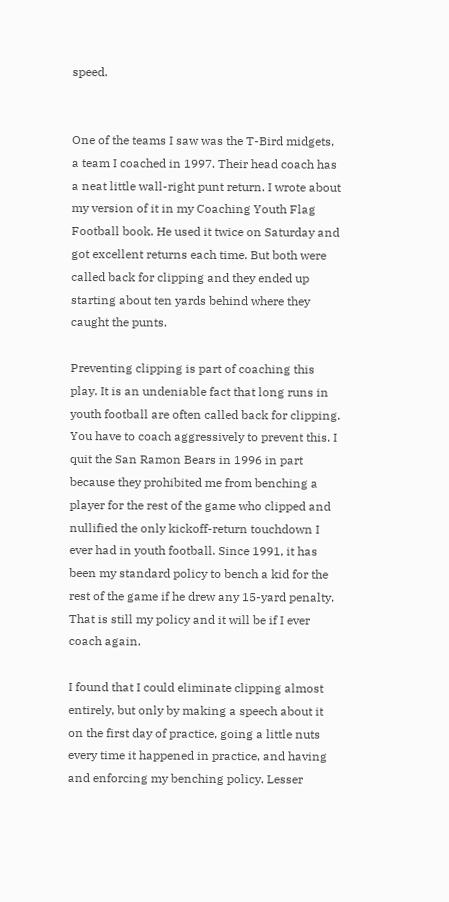speed.


One of the teams I saw was the T-Bird midgets, a team I coached in 1997. Their head coach has a neat little wall-right punt return. I wrote about my version of it in my Coaching Youth Flag Football book. He used it twice on Saturday and got excellent returns each time. But both were called back for clipping and they ended up starting about ten yards behind where they caught the punts.

Preventing clipping is part of coaching this play. It is an undeniable fact that long runs in youth football are often called back for clipping. You have to coach aggressively to prevent this. I quit the San Ramon Bears in 1996 in part because they prohibited me from benching a player for the rest of the game who clipped and nullified the only kickoff-return touchdown I ever had in youth football. Since 1991, it has been my standard policy to bench a kid for the rest of the game if he drew any 15-yard penalty. That is still my policy and it will be if I ever coach again.

I found that I could eliminate clipping almost entirely, but only by making a speech about it on the first day of practice, going a little nuts every time it happened in practice, and having and enforcing my benching policy. Lesser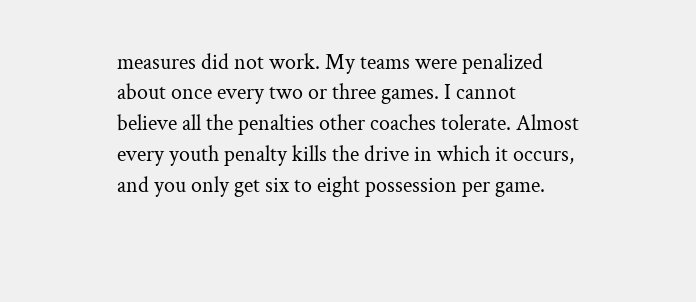measures did not work. My teams were penalized about once every two or three games. I cannot believe all the penalties other coaches tolerate. Almost every youth penalty kills the drive in which it occurs, and you only get six to eight possession per game.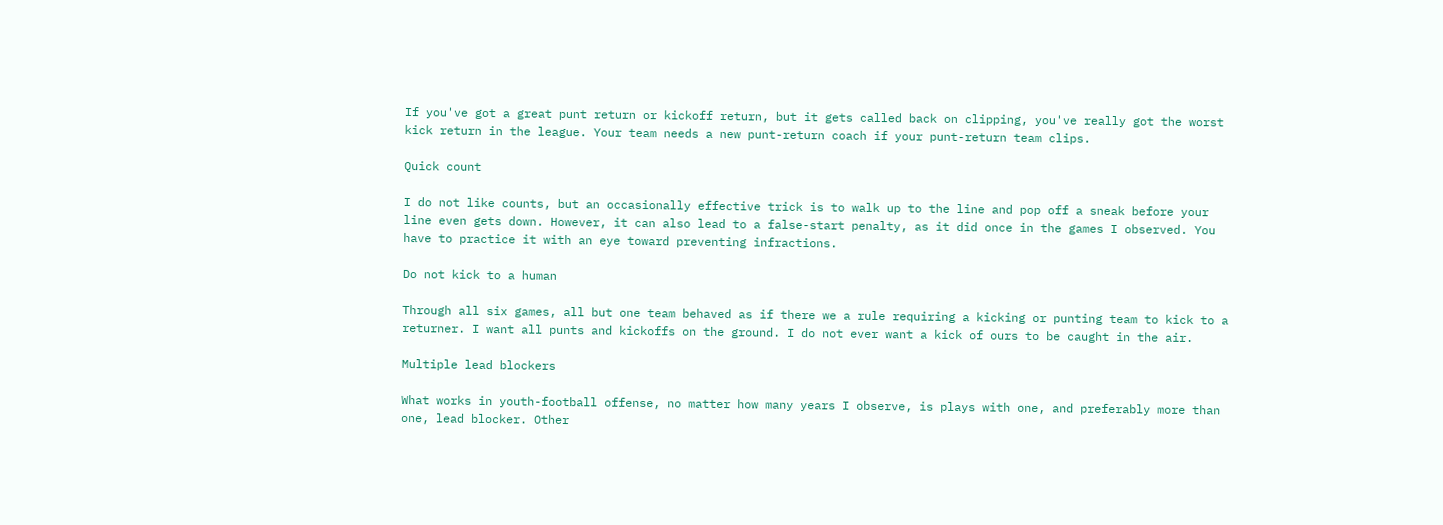If you've got a great punt return or kickoff return, but it gets called back on clipping, you've really got the worst kick return in the league. Your team needs a new punt-return coach if your punt-return team clips.

Quick count

I do not like counts, but an occasionally effective trick is to walk up to the line and pop off a sneak before your line even gets down. However, it can also lead to a false-start penalty, as it did once in the games I observed. You have to practice it with an eye toward preventing infractions.

Do not kick to a human

Through all six games, all but one team behaved as if there we a rule requiring a kicking or punting team to kick to a returner. I want all punts and kickoffs on the ground. I do not ever want a kick of ours to be caught in the air.

Multiple lead blockers

What works in youth-football offense, no matter how many years I observe, is plays with one, and preferably more than one, lead blocker. Other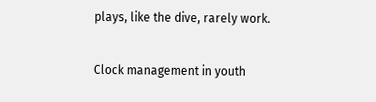plays, like the dive, rarely work.

Clock management in youth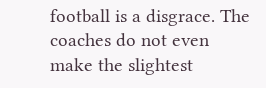football is a disgrace. The coaches do not even make the slightest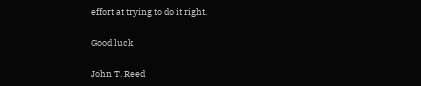effort at trying to do it right.

Good luck

John T. Reed